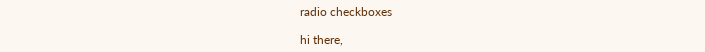radio checkboxes

hi there,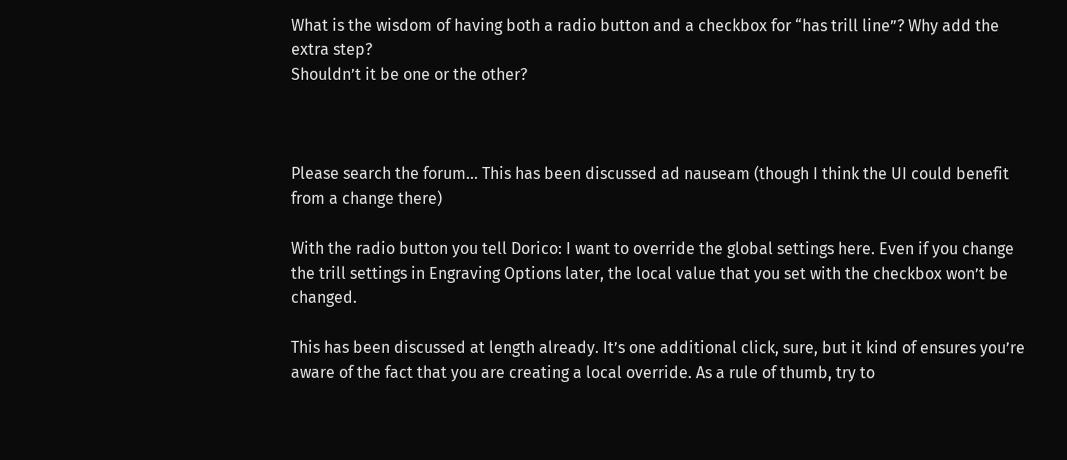What is the wisdom of having both a radio button and a checkbox for “has trill line”? Why add the extra step?
Shouldn’t it be one or the other?



Please search the forum… This has been discussed ad nauseam (though I think the UI could benefit from a change there)

With the radio button you tell Dorico: I want to override the global settings here. Even if you change the trill settings in Engraving Options later, the local value that you set with the checkbox won’t be changed.

This has been discussed at length already. It’s one additional click, sure, but it kind of ensures you’re aware of the fact that you are creating a local override. As a rule of thumb, try to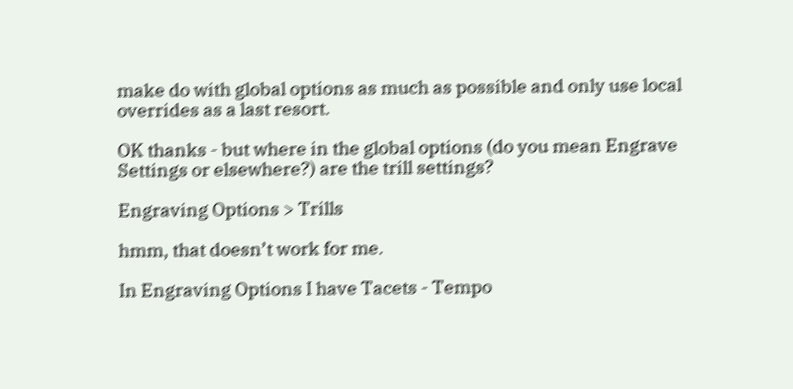make do with global options as much as possible and only use local overrides as a last resort.

OK thanks - but where in the global options (do you mean Engrave Settings or elsewhere?) are the trill settings?

Engraving Options > Trills

hmm, that doesn’t work for me.

In Engraving Options I have Tacets - Tempo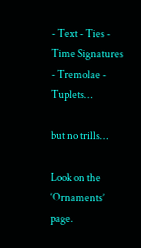- Text - Ties - Time Signatures - Tremolae - Tuplets…

but no trills…

Look on the ‘Ornaments’ page.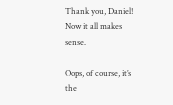Thank you, Daniel! Now it all makes sense.

Oops, of course, it’s the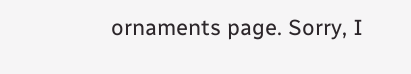ornaments page. Sorry, I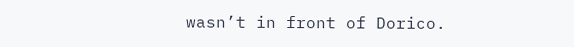wasn’t in front of Dorico.